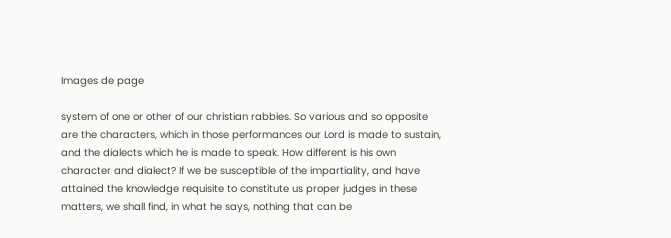Images de page

system of one or other of our christian rabbies. So various and so opposite are the characters, which in those performances our Lord is made to sustain, and the dialects which he is made to speak. How different is his own character and dialect? If we be susceptible of the impartiality, and have attained the knowledge requisite to constitute us proper judges in these matters, we shall find, in what he says, nothing that can be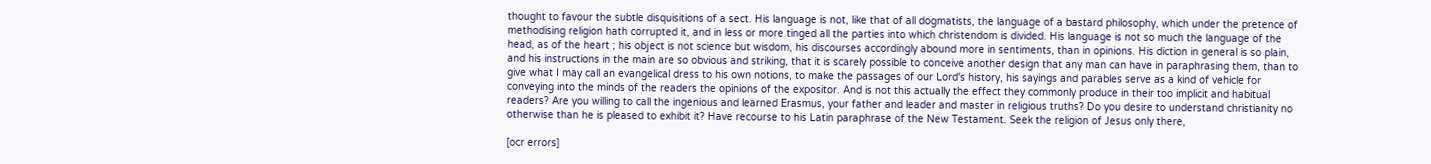thought to favour the subtle disquisitions of a sect. His language is not, like that of all dogmatists, the language of a bastard philosophy, which under the pretence of methodising religion hath corrupted it, and in less or more tinged all the parties into which christendom is divided. His language is not so much the language of the head, as of the heart ; his object is not science but wisdom, his discourses accordingly abound more in sentiments, than in opinions. His diction in general is so plain, and his instructions in the main are so obvious and striking, that it is scarely possible to conceive another design that any man can have in paraphrasing them, than to give what I may call an evangelical dress to his own notions, to make the passages of our Lord's history, his sayings and parables serve as a kind of vehicle for conveying into the minds of the readers the opinions of the expositor. And is not this actually the effect they commonly produce in their too implicit and habitual readers? Are you willing to call the ingenious and learned Erasmus, your father and leader and master in religious truths? Do you desire to understand christianity no otherwise than he is pleased to exhibit it? Have recourse to his Latin paraphrase of the New Testament. Seek the religion of Jesus only there,

[ocr errors]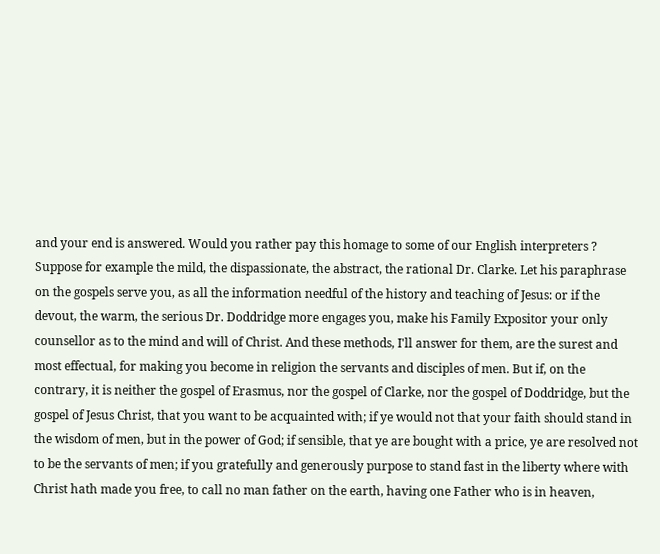and your end is answered. Would you rather pay this homage to some of our English interpreters ? Suppose for example the mild, the dispassionate, the abstract, the rational Dr. Clarke. Let his paraphrase on the gospels serve you, as all the information needful of the history and teaching of Jesus: or if the devout, the warm, the serious Dr. Doddridge more engages you, make his Family Expositor your only counsellor as to the mind and will of Christ. And these methods, I'll answer for them, are the surest and most effectual, for making you become in religion the servants and disciples of men. But if, on the contrary, it is neither the gospel of Erasmus, nor the gospel of Clarke, nor the gospel of Doddridge, but the gospel of Jesus Christ, that you want to be acquainted with; if ye would not that your faith should stand in the wisdom of men, but in the power of God; if sensible, that ye are bought with a price, ye are resolved not to be the servants of men; if you gratefully and generously purpose to stand fast in the liberty where with Christ hath made you free, to call no man father on the earth, having one Father who is in heaven,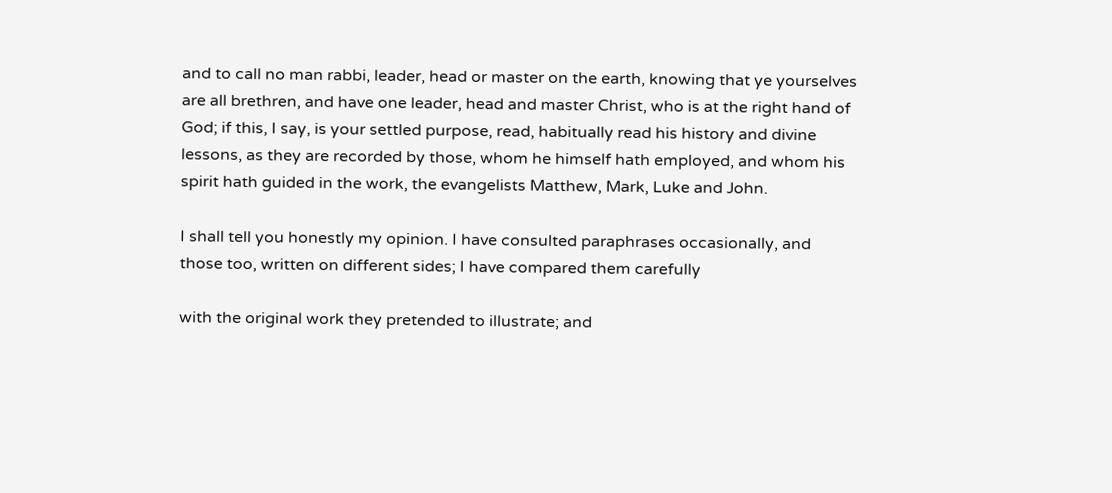and to call no man rabbi, leader, head or master on the earth, knowing that ye yourselves are all brethren, and have one leader, head and master Christ, who is at the right hand of God; if this, I say, is your settled purpose, read, habitually read his history and divine lessons, as they are recorded by those, whom he himself hath employed, and whom his spirit hath guided in the work, the evangelists Matthew, Mark, Luke and John.

I shall tell you honestly my opinion. I have consulted paraphrases occasionally, and those too, written on different sides; I have compared them carefully

with the original work they pretended to illustrate; and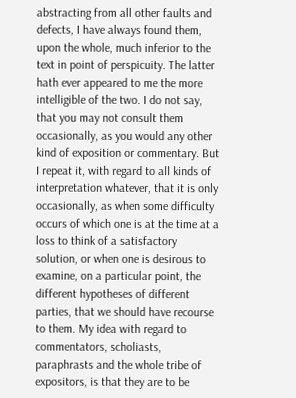abstracting from all other faults and defects, I have always found them, upon the whole, much inferior to the text in point of perspicuity. The latter hath ever appeared to me the more intelligible of the two. I do not say, that you may not consult them occasionally, as you would any other kind of exposition or commentary. But I repeat it, with regard to all kinds of interpretation whatever, that it is only occasionally, as when some difficulty occurs of which one is at the time at a loss to think of a satisfactory solution, or when one is desirous to examine, on a particular point, the different hypotheses of different parties, that we should have recourse to them. My idea with regard to commentators, scholiasts, paraphrasts and the whole tribe of expositors, is that they are to be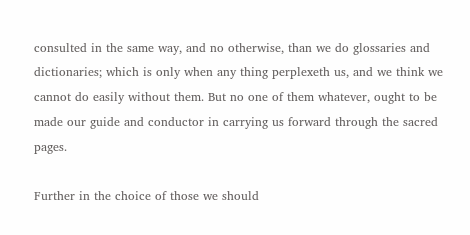consulted in the same way, and no otherwise, than we do glossaries and dictionaries; which is only when any thing perplexeth us, and we think we cannot do easily without them. But no one of them whatever, ought to be made our guide and conductor in carrying us forward through the sacred pages.

Further in the choice of those we should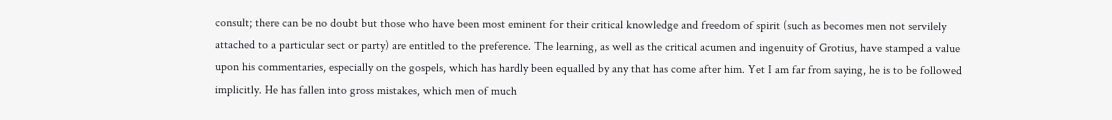consult; there can be no doubt but those who have been most eminent for their critical knowledge and freedom of spirit (such as becomes men not servilely attached to a particular sect or party) are entitled to the preference. The learning, as well as the critical acumen and ingenuity of Grotius, have stamped a value upon his commentaries, especially on the gospels, which has hardly been equalled by any that has come after him. Yet I am far from saying, he is to be followed implicitly. He has fallen into gross mistakes, which men of much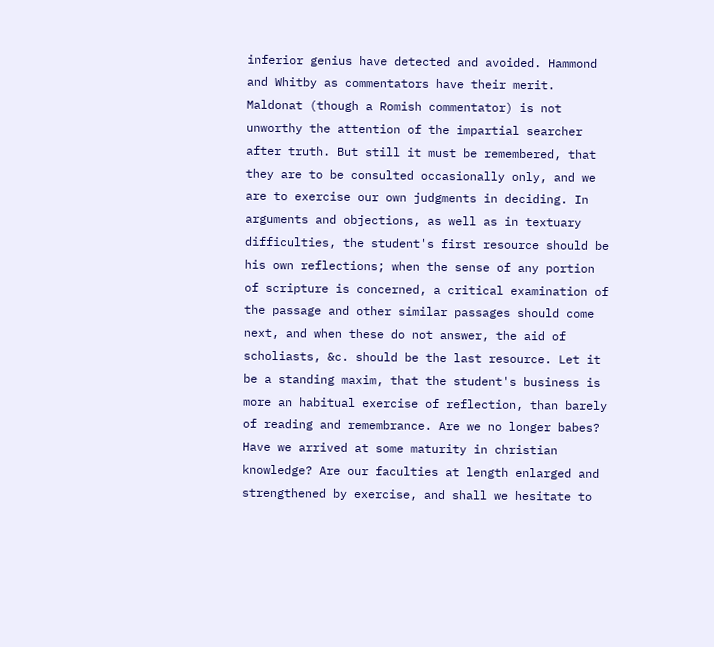inferior genius have detected and avoided. Hammond and Whitby as commentators have their merit. Maldonat (though a Romish commentator) is not unworthy the attention of the impartial searcher after truth. But still it must be remembered, that they are to be consulted occasionally only, and we are to exercise our own judgments in deciding. In arguments and objections, as well as in textuary difficulties, the student's first resource should be his own reflections; when the sense of any portion of scripture is concerned, a critical examination of the passage and other similar passages should come next, and when these do not answer, the aid of scholiasts, &c. should be the last resource. Let it be a standing maxim, that the student's business is more an habitual exercise of reflection, than barely of reading and remembrance. Are we no longer babes? Have we arrived at some maturity in christian knowledge? Are our faculties at length enlarged and strengthened by exercise, and shall we hesitate to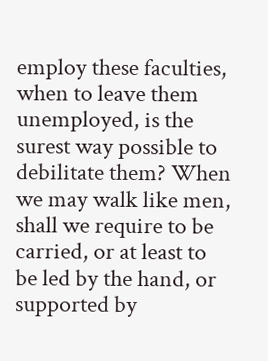employ these faculties, when to leave them unemployed, is the surest way possible to debilitate them? When we may walk like men, shall we require to be carried, or at least to be led by the hand, or supported by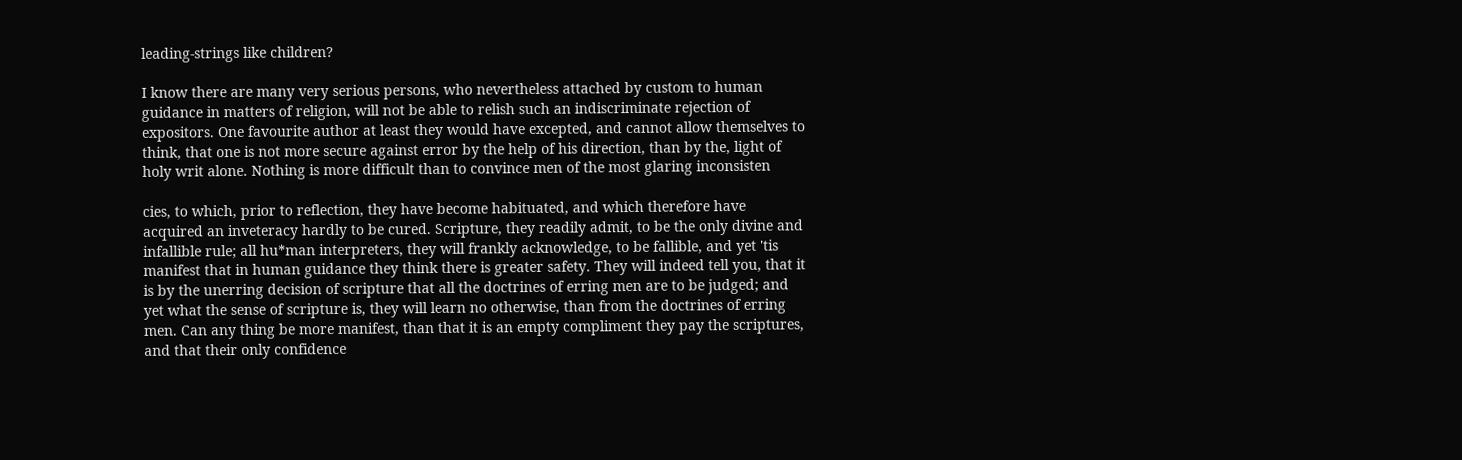leading-strings like children?

I know there are many very serious persons, who nevertheless attached by custom to human guidance in matters of religion, will not be able to relish such an indiscriminate rejection of expositors. One favourite author at least they would have excepted, and cannot allow themselves to think, that one is not more secure against error by the help of his direction, than by the, light of holy writ alone. Nothing is more difficult than to convince men of the most glaring inconsisten

cies, to which, prior to reflection, they have become habituated, and which therefore have acquired an inveteracy hardly to be cured. Scripture, they readily admit, to be the only divine and infallible rule; all hu*man interpreters, they will frankly acknowledge, to be fallible, and yet 'tis manifest that in human guidance they think there is greater safety. They will indeed tell you, that it is by the unerring decision of scripture that all the doctrines of erring men are to be judged; and yet what the sense of scripture is, they will learn no otherwise, than from the doctrines of erring men. Can any thing be more manifest, than that it is an empty compliment they pay the scriptures, and that their only confidence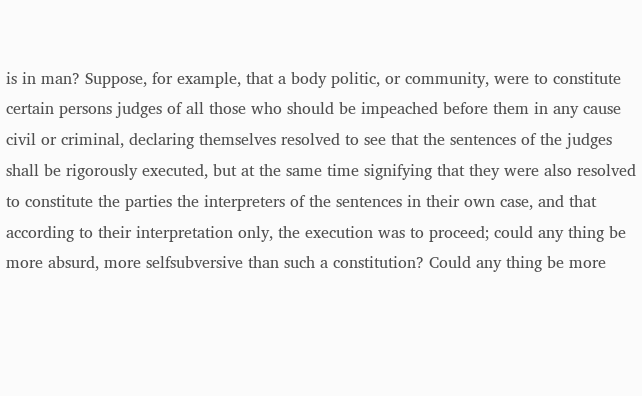is in man? Suppose, for example, that a body politic, or community, were to constitute certain persons judges of all those who should be impeached before them in any cause civil or criminal, declaring themselves resolved to see that the sentences of the judges shall be rigorously executed, but at the same time signifying that they were also resolved to constitute the parties the interpreters of the sentences in their own case, and that according to their interpretation only, the execution was to proceed; could any thing be more absurd, more selfsubversive than such a constitution? Could any thing be more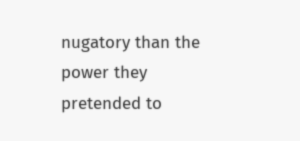nugatory than the power they pretended to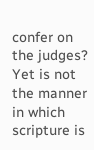confer on the judges? Yet is not the manner in which scripture is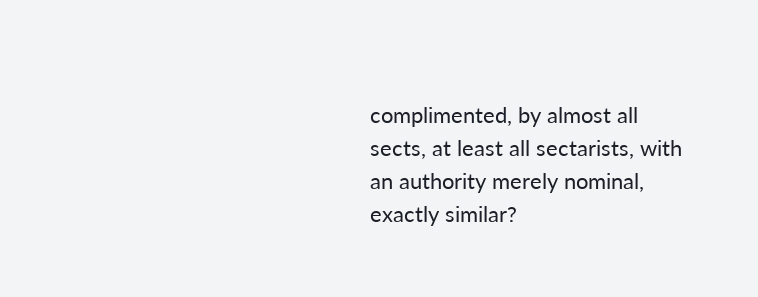complimented, by almost all sects, at least all sectarists, with an authority merely nominal, exactly similar?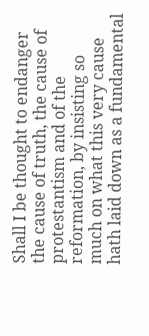Shall I be thought to endanger the cause of truth, the cause of protestantism and of the reformation, by insisting so much on what this very cause hath laid down as a fundamental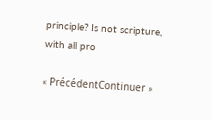principle? Is not scripture, with all pro

« PrécédentContinuer »